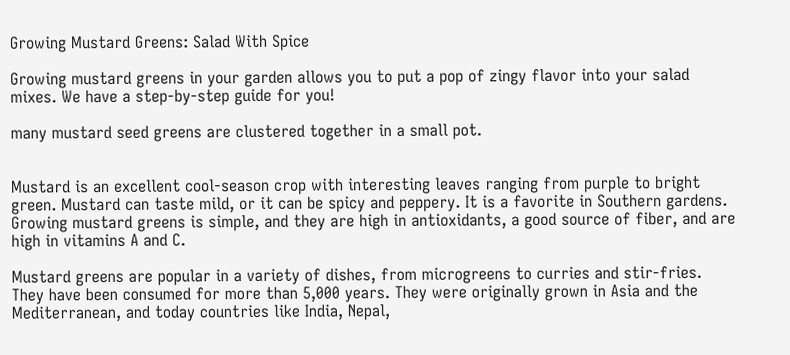Growing Mustard Greens: Salad With Spice

Growing mustard greens in your garden allows you to put a pop of zingy flavor into your salad mixes. We have a step-by-step guide for you!

many mustard seed greens are clustered together in a small pot.


Mustard is an excellent cool-season crop with interesting leaves ranging from purple to bright green. Mustard can taste mild, or it can be spicy and peppery. It is a favorite in Southern gardens. Growing mustard greens is simple, and they are high in antioxidants, a good source of fiber, and are high in vitamins A and C.

Mustard greens are popular in a variety of dishes, from microgreens to curries and stir-fries. They have been consumed for more than 5,000 years. They were originally grown in Asia and the Mediterranean, and today countries like India, Nepal,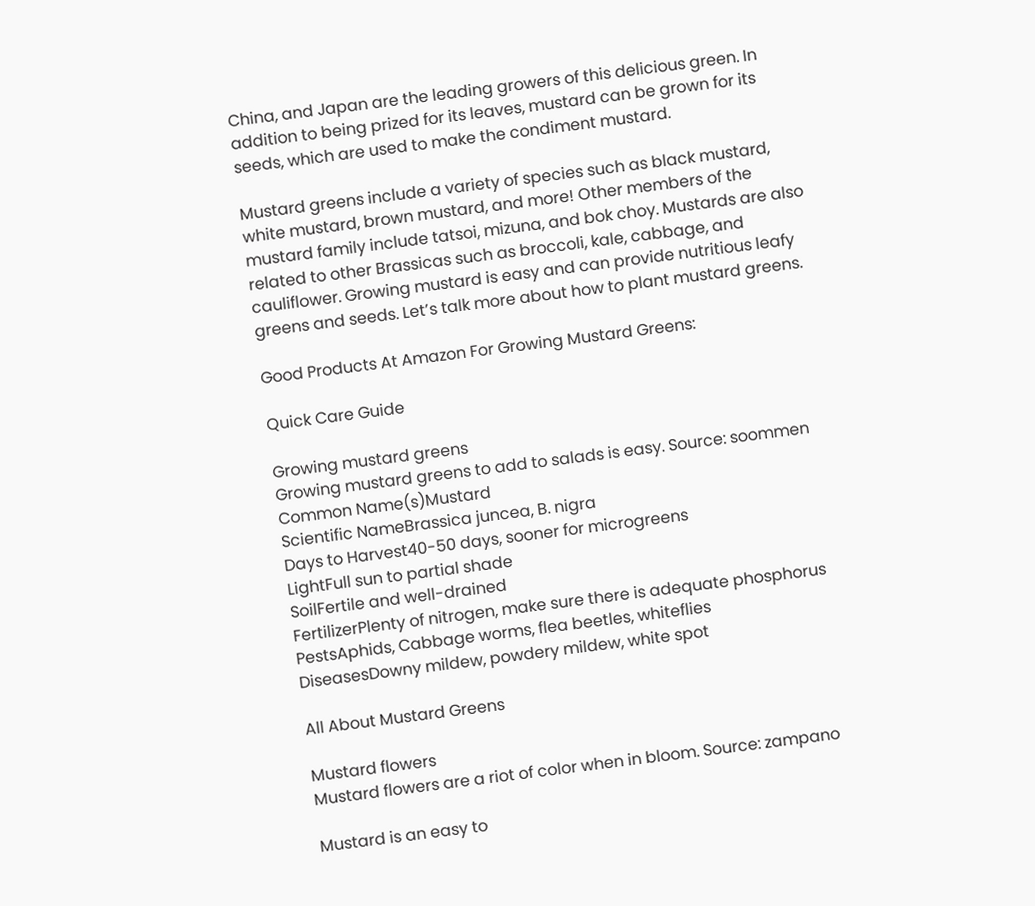China, and Japan are the leading growers of this delicious green. In addition to being prized for its leaves, mustard can be grown for its seeds, which are used to make the condiment mustard.

Mustard greens include a variety of species such as black mustard, white mustard, brown mustard, and more! Other members of the mustard family include tatsoi, mizuna, and bok choy. Mustards are also related to other Brassicas such as broccoli, kale, cabbage, and cauliflower. Growing mustard is easy and can provide nutritious leafy greens and seeds. Let’s talk more about how to plant mustard greens.

Good Products At Amazon For Growing Mustard Greens:

Quick Care Guide

Growing mustard greens
Growing mustard greens to add to salads is easy. Source: soommen
Common Name(s)Mustard
Scientific NameBrassica juncea, B. nigra
Days to Harvest40-50 days, sooner for microgreens
LightFull sun to partial shade
SoilFertile and well-drained
FertilizerPlenty of nitrogen, make sure there is adequate phosphorus
PestsAphids, Cabbage worms, flea beetles, whiteflies
DiseasesDowny mildew, powdery mildew, white spot

All About Mustard Greens

Mustard flowers
Mustard flowers are a riot of color when in bloom. Source: zampano

Mustard is an easy to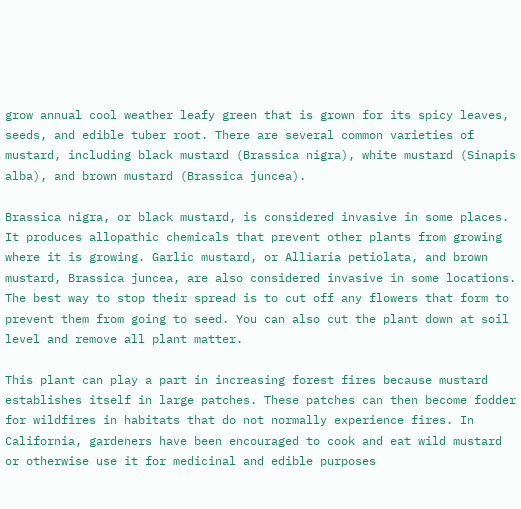grow annual cool weather leafy green that is grown for its spicy leaves, seeds, and edible tuber root. There are several common varieties of mustard, including black mustard (Brassica nigra), white mustard (Sinapis alba), and brown mustard (Brassica juncea).

Brassica nigra, or black mustard, is considered invasive in some places. It produces allopathic chemicals that prevent other plants from growing where it is growing. Garlic mustard, or Alliaria petiolata, and brown mustard, Brassica juncea, are also considered invasive in some locations. The best way to stop their spread is to cut off any flowers that form to prevent them from going to seed. You can also cut the plant down at soil level and remove all plant matter.

This plant can play a part in increasing forest fires because mustard establishes itself in large patches. These patches can then become fodder for wildfires in habitats that do not normally experience fires. In California, gardeners have been encouraged to cook and eat wild mustard or otherwise use it for medicinal and edible purposes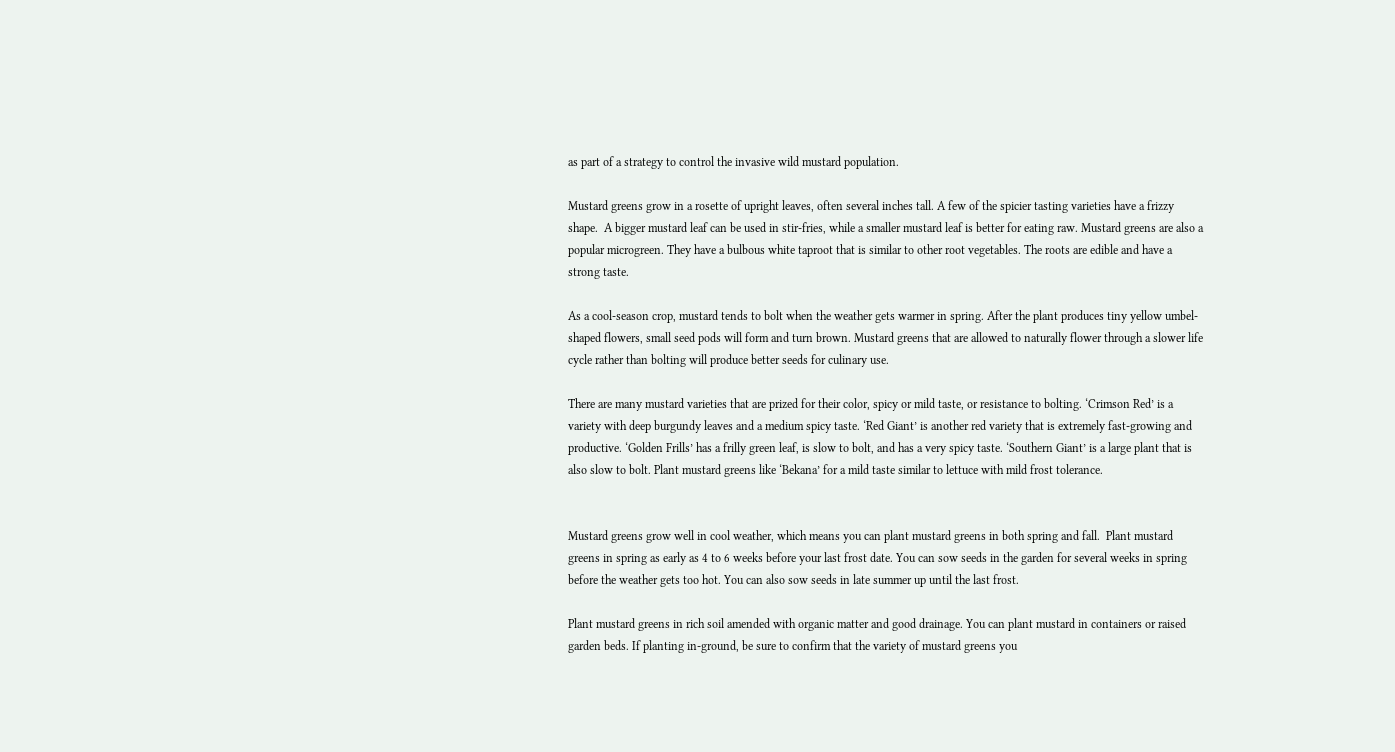as part of a strategy to control the invasive wild mustard population.

Mustard greens grow in a rosette of upright leaves, often several inches tall. A few of the spicier tasting varieties have a frizzy shape.  A bigger mustard leaf can be used in stir-fries, while a smaller mustard leaf is better for eating raw. Mustard greens are also a popular microgreen. They have a bulbous white taproot that is similar to other root vegetables. The roots are edible and have a strong taste.

As a cool-season crop, mustard tends to bolt when the weather gets warmer in spring. After the plant produces tiny yellow umbel-shaped flowers, small seed pods will form and turn brown. Mustard greens that are allowed to naturally flower through a slower life cycle rather than bolting will produce better seeds for culinary use.

There are many mustard varieties that are prized for their color, spicy or mild taste, or resistance to bolting. ‘Crimson Red’ is a variety with deep burgundy leaves and a medium spicy taste. ‘Red Giant’ is another red variety that is extremely fast-growing and productive. ‘Golden Frills’ has a frilly green leaf, is slow to bolt, and has a very spicy taste. ‘Southern Giant’ is a large plant that is also slow to bolt. Plant mustard greens like ‘Bekana’ for a mild taste similar to lettuce with mild frost tolerance.


Mustard greens grow well in cool weather, which means you can plant mustard greens in both spring and fall.  Plant mustard greens in spring as early as 4 to 6 weeks before your last frost date. You can sow seeds in the garden for several weeks in spring before the weather gets too hot. You can also sow seeds in late summer up until the last frost.

Plant mustard greens in rich soil amended with organic matter and good drainage. You can plant mustard in containers or raised garden beds. If planting in-ground, be sure to confirm that the variety of mustard greens you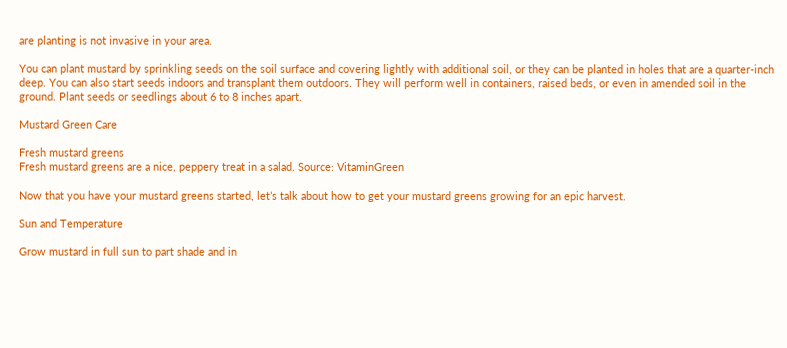are planting is not invasive in your area.

You can plant mustard by sprinkling seeds on the soil surface and covering lightly with additional soil, or they can be planted in holes that are a quarter-inch deep. You can also start seeds indoors and transplant them outdoors. They will perform well in containers, raised beds, or even in amended soil in the ground. Plant seeds or seedlings about 6 to 8 inches apart.

Mustard Green Care

Fresh mustard greens
Fresh mustard greens are a nice, peppery treat in a salad. Source: VitaminGreen

Now that you have your mustard greens started, let’s talk about how to get your mustard greens growing for an epic harvest.

Sun and Temperature

Grow mustard in full sun to part shade and in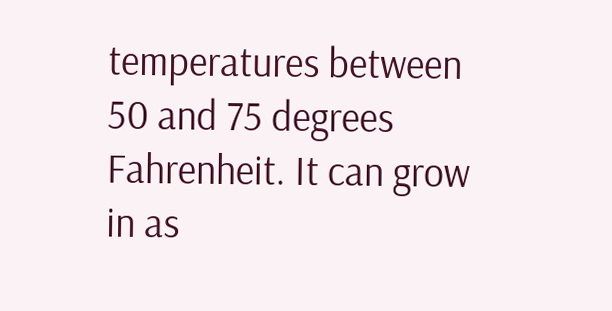temperatures between 50 and 75 degrees Fahrenheit. It can grow in as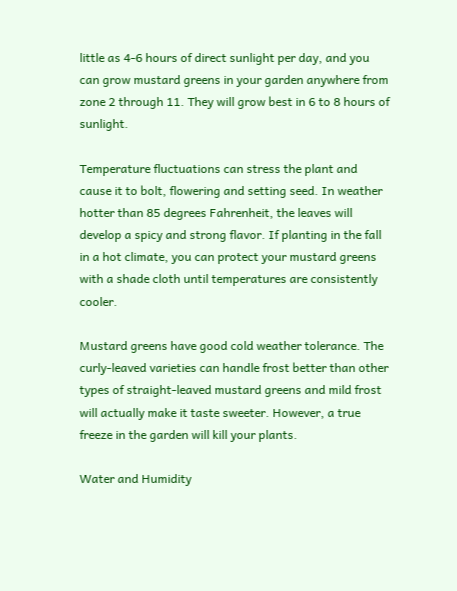little as 4-6 hours of direct sunlight per day, and you can grow mustard greens in your garden anywhere from zone 2 through 11. They will grow best in 6 to 8 hours of sunlight.

Temperature fluctuations can stress the plant and cause it to bolt, flowering and setting seed. In weather hotter than 85 degrees Fahrenheit, the leaves will develop a spicy and strong flavor. If planting in the fall in a hot climate, you can protect your mustard greens with a shade cloth until temperatures are consistently cooler.

Mustard greens have good cold weather tolerance. The curly-leaved varieties can handle frost better than other types of straight-leaved mustard greens and mild frost will actually make it taste sweeter. However, a true freeze in the garden will kill your plants.

Water and Humidity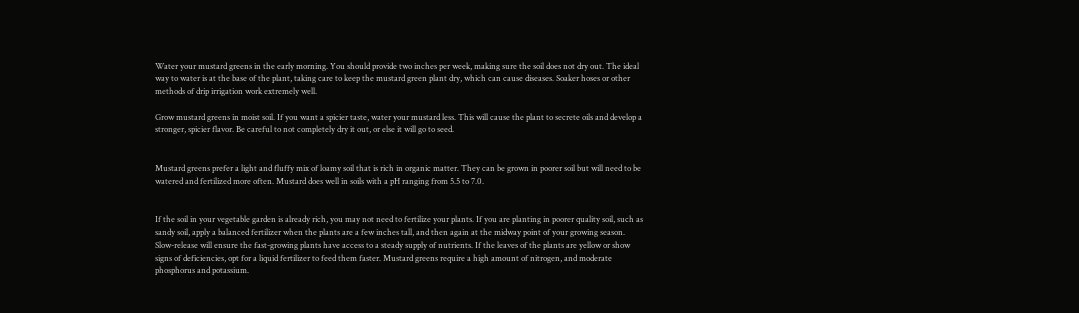Water your mustard greens in the early morning. You should provide two inches per week, making sure the soil does not dry out. The ideal way to water is at the base of the plant, taking care to keep the mustard green plant dry, which can cause diseases. Soaker hoses or other methods of drip irrigation work extremely well.

Grow mustard greens in moist soil. If you want a spicier taste, water your mustard less. This will cause the plant to secrete oils and develop a stronger, spicier flavor. Be careful to not completely dry it out, or else it will go to seed.


Mustard greens prefer a light and fluffy mix of loamy soil that is rich in organic matter. They can be grown in poorer soil but will need to be watered and fertilized more often. Mustard does well in soils with a pH ranging from 5.5 to 7.0.


If the soil in your vegetable garden is already rich, you may not need to fertilize your plants. If you are planting in poorer quality soil, such as sandy soil, apply a balanced fertilizer when the plants are a few inches tall, and then again at the midway point of your growing season. Slow-release will ensure the fast-growing plants have access to a steady supply of nutrients. If the leaves of the plants are yellow or show signs of deficiencies, opt for a liquid fertilizer to feed them faster. Mustard greens require a high amount of nitrogen, and moderate phosphorus and potassium.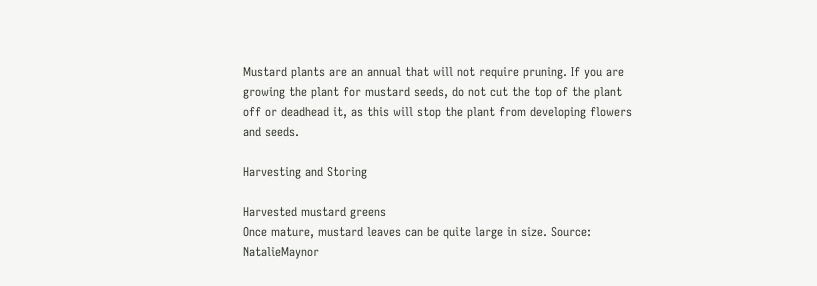Mustard plants are an annual that will not require pruning. If you are growing the plant for mustard seeds, do not cut the top of the plant off or deadhead it, as this will stop the plant from developing flowers and seeds.

Harvesting and Storing

Harvested mustard greens
Once mature, mustard leaves can be quite large in size. Source: NatalieMaynor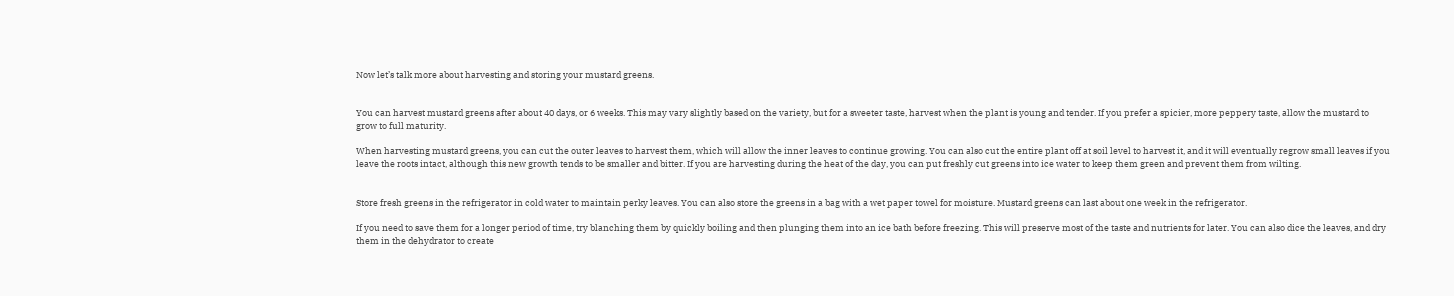Now let’s talk more about harvesting and storing your mustard greens.


You can harvest mustard greens after about 40 days, or 6 weeks. This may vary slightly based on the variety, but for a sweeter taste, harvest when the plant is young and tender. If you prefer a spicier, more peppery taste, allow the mustard to grow to full maturity.

When harvesting mustard greens, you can cut the outer leaves to harvest them, which will allow the inner leaves to continue growing. You can also cut the entire plant off at soil level to harvest it, and it will eventually regrow small leaves if you leave the roots intact, although this new growth tends to be smaller and bitter. If you are harvesting during the heat of the day, you can put freshly cut greens into ice water to keep them green and prevent them from wilting.


Store fresh greens in the refrigerator in cold water to maintain perky leaves. You can also store the greens in a bag with a wet paper towel for moisture. Mustard greens can last about one week in the refrigerator.

If you need to save them for a longer period of time, try blanching them by quickly boiling and then plunging them into an ice bath before freezing. This will preserve most of the taste and nutrients for later. You can also dice the leaves, and dry them in the dehydrator to create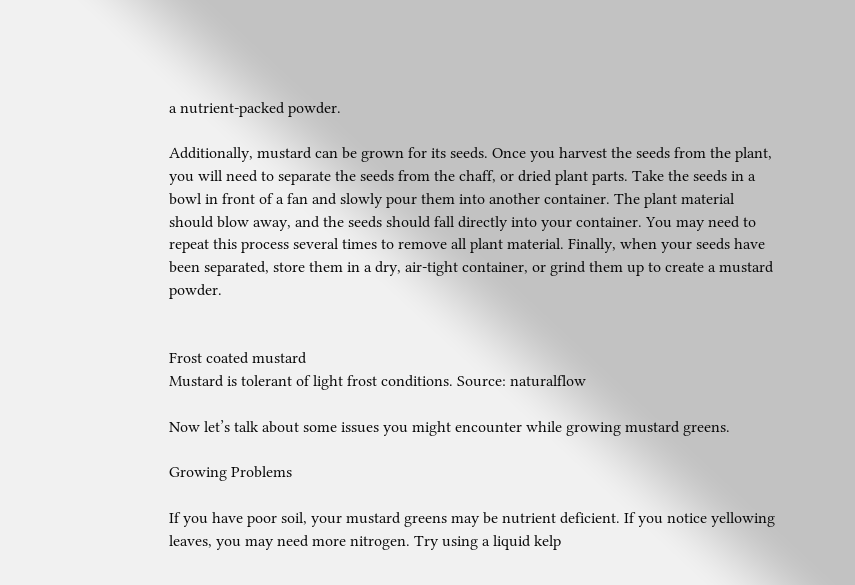a nutrient-packed powder.

Additionally, mustard can be grown for its seeds. Once you harvest the seeds from the plant, you will need to separate the seeds from the chaff, or dried plant parts. Take the seeds in a bowl in front of a fan and slowly pour them into another container. The plant material should blow away, and the seeds should fall directly into your container. You may need to repeat this process several times to remove all plant material. Finally, when your seeds have been separated, store them in a dry, air-tight container, or grind them up to create a mustard powder.


Frost coated mustard
Mustard is tolerant of light frost conditions. Source: naturalflow

Now let’s talk about some issues you might encounter while growing mustard greens.

Growing Problems

If you have poor soil, your mustard greens may be nutrient deficient. If you notice yellowing leaves, you may need more nitrogen. Try using a liquid kelp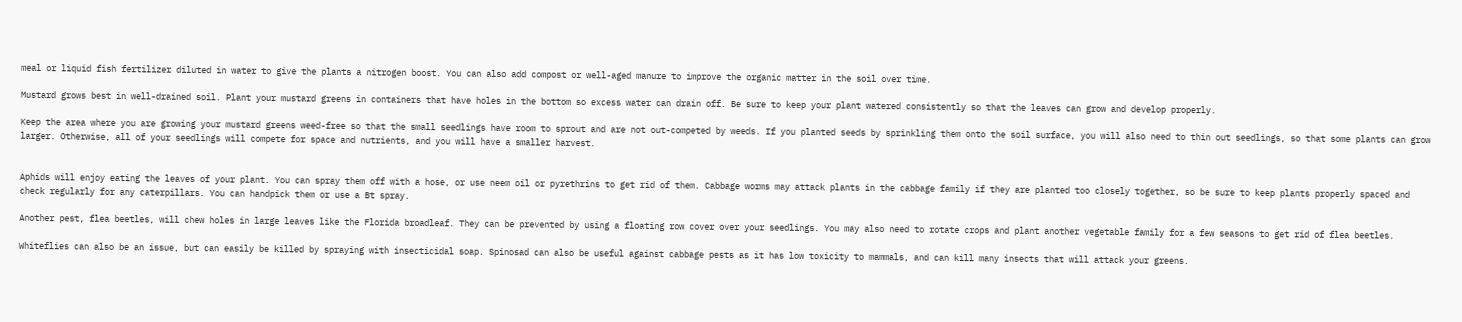meal or liquid fish fertilizer diluted in water to give the plants a nitrogen boost. You can also add compost or well-aged manure to improve the organic matter in the soil over time.

Mustard grows best in well-drained soil. Plant your mustard greens in containers that have holes in the bottom so excess water can drain off. Be sure to keep your plant watered consistently so that the leaves can grow and develop properly.

Keep the area where you are growing your mustard greens weed-free so that the small seedlings have room to sprout and are not out-competed by weeds. If you planted seeds by sprinkling them onto the soil surface, you will also need to thin out seedlings, so that some plants can grow larger. Otherwise, all of your seedlings will compete for space and nutrients, and you will have a smaller harvest.


Aphids will enjoy eating the leaves of your plant. You can spray them off with a hose, or use neem oil or pyrethrins to get rid of them. Cabbage worms may attack plants in the cabbage family if they are planted too closely together, so be sure to keep plants properly spaced and check regularly for any caterpillars. You can handpick them or use a Bt spray.

Another pest, flea beetles, will chew holes in large leaves like the Florida broadleaf. They can be prevented by using a floating row cover over your seedlings. You may also need to rotate crops and plant another vegetable family for a few seasons to get rid of flea beetles.

Whiteflies can also be an issue, but can easily be killed by spraying with insecticidal soap. Spinosad can also be useful against cabbage pests as it has low toxicity to mammals, and can kill many insects that will attack your greens.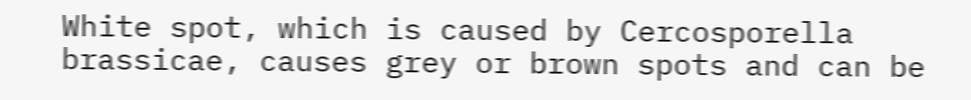White spot, which is caused by Cercosporella brassicae, causes grey or brown spots and can be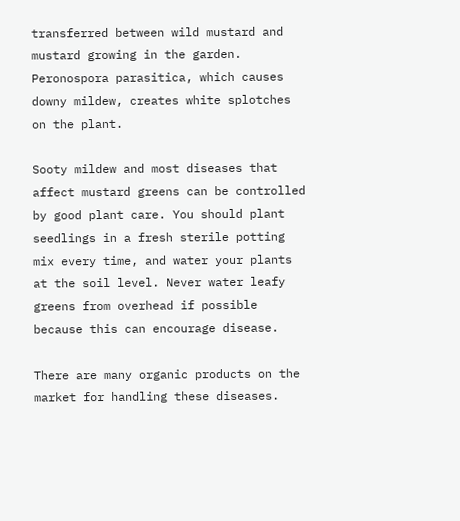transferred between wild mustard and mustard growing in the garden. Peronospora parasitica, which causes downy mildew, creates white splotches on the plant.

Sooty mildew and most diseases that affect mustard greens can be controlled by good plant care. You should plant seedlings in a fresh sterile potting mix every time, and water your plants at the soil level. Never water leafy greens from overhead if possible because this can encourage disease.

There are many organic products on the market for handling these diseases.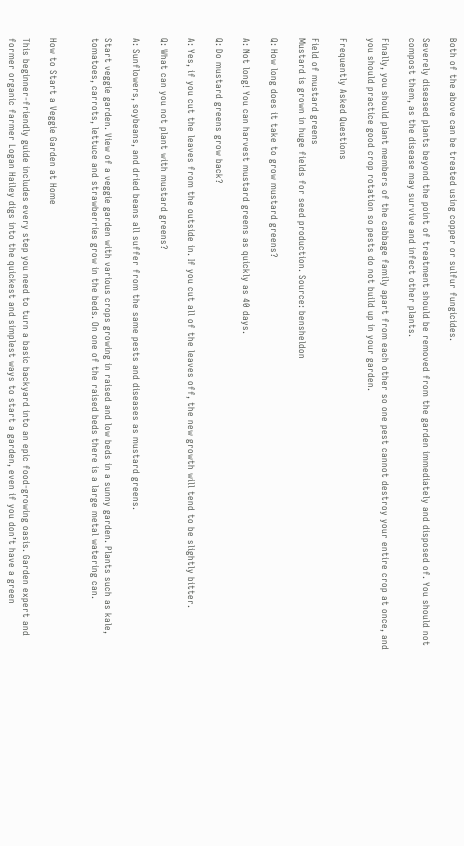Both of the above can be treated using copper or sulfur fungicides.

Severely diseased plants beyond the point of treatment should be removed from the garden immediately and disposed of. You should not compost them, as the disease may survive and infect other plants.

Finally, you should plant members of the cabbage family apart from each other so one pest cannot destroy your entire crop at once, and you should practice good crop rotation so pests do not build up in your garden.

Frequently Asked Questions

Field of mustard greens
Mustard is grown in huge fields for seed production. Source: bensheldon

Q: How long does it take to grow mustard greens?

A: Not long! You can harvest mustard greens as quickly as 40 days.

Q: Do mustard greens grow back?

A: Yes, if you cut the leaves from the outside in. If you cut all of the leaves off, the new growth will tend to be slightly bitter.

Q: What can you not plant with mustard greens?

A: Sunflowers, soybeans, and dried beans all suffer from the same pests and diseases as mustard greens.

Start veggie garden. View of a veggie garden with various crops growing in raised and low beds in a sunny garden. Plants such as kale, tomatoes, carrots, lettuce and strawberries grow in the beds. On one of the raised beds there is a large metal watering can.


How to Start a Veggie Garden at Home

This beginner-friendly guide includes every step you need to turn a basic backyard into an epic food-growing oasis. Garden expert and former organic farmer Logan Hailey digs into the quickest and simplest ways to start a garden, even if you don’t have a green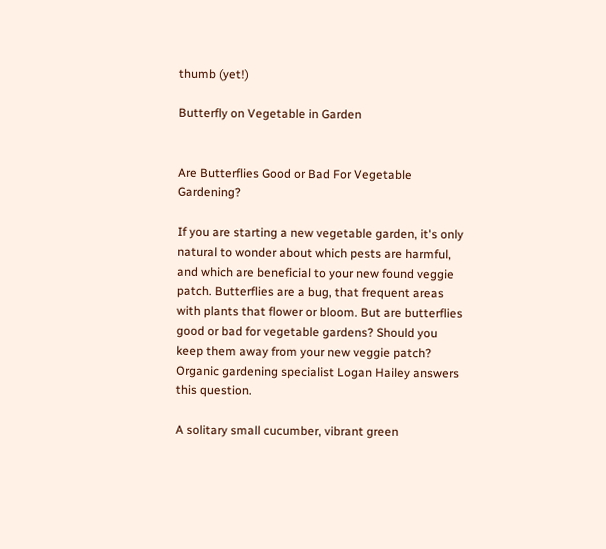thumb (yet!)

Butterfly on Vegetable in Garden


Are Butterflies Good or Bad For Vegetable Gardening?

If you are starting a new vegetable garden, it's only natural to wonder about which pests are harmful, and which are beneficial to your new found veggie patch. Butterflies are a bug, that frequent areas with plants that flower or bloom. But are butterflies good or bad for vegetable gardens? Should you keep them away from your new veggie patch? Organic gardening specialist Logan Hailey answers this question.

A solitary small cucumber, vibrant green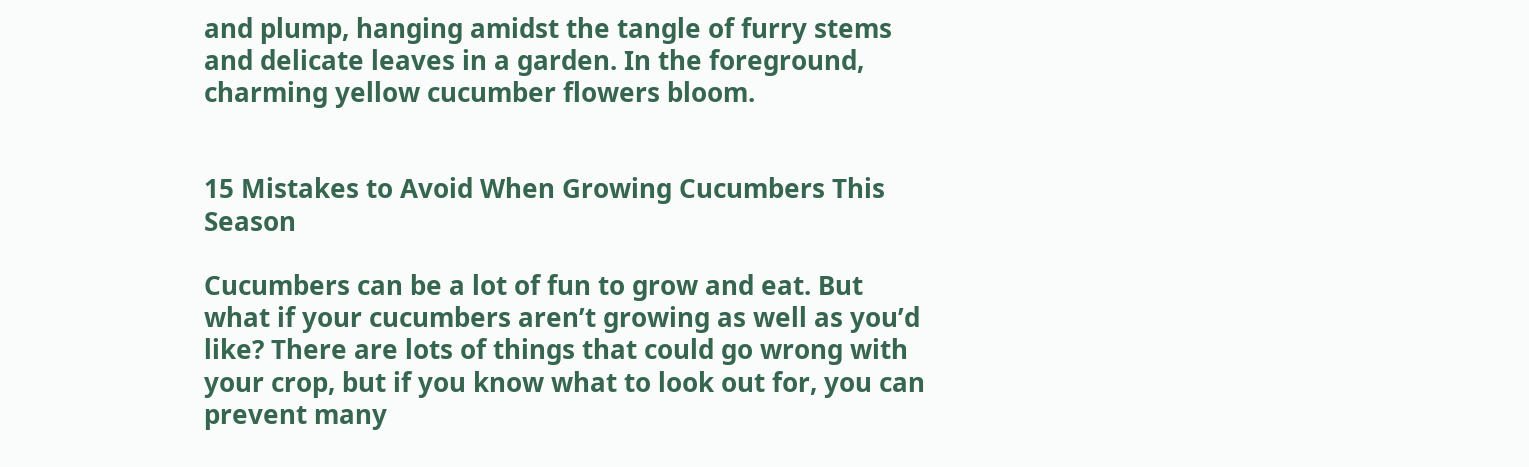and plump, hanging amidst the tangle of furry stems and delicate leaves in a garden. In the foreground, charming yellow cucumber flowers bloom.


15 Mistakes to Avoid When Growing Cucumbers This Season

Cucumbers can be a lot of fun to grow and eat. But what if your cucumbers aren’t growing as well as you’d like? There are lots of things that could go wrong with your crop, but if you know what to look out for, you can prevent many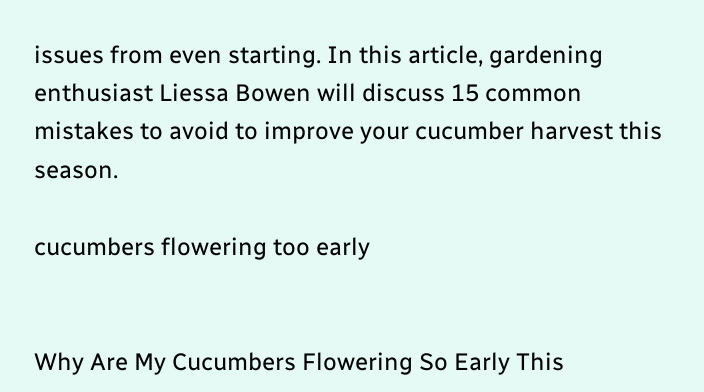issues from even starting. In this article, gardening enthusiast Liessa Bowen will discuss 15 common mistakes to avoid to improve your cucumber harvest this season.

cucumbers flowering too early


Why Are My Cucumbers Flowering So Early This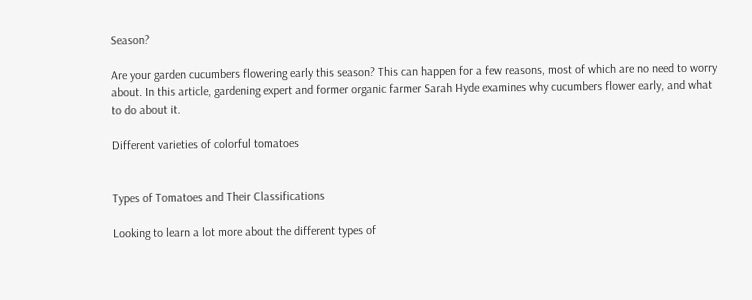Season?

Are your garden cucumbers flowering early this season? This can happen for a few reasons, most of which are no need to worry about. In this article, gardening expert and former organic farmer Sarah Hyde examines why cucumbers flower early, and what to do about it.

Different varieties of colorful tomatoes


Types of Tomatoes and Their Classifications

Looking to learn a lot more about the different types of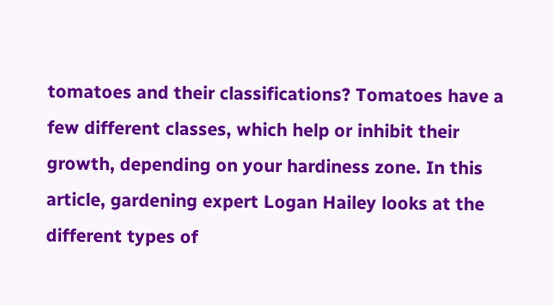tomatoes and their classifications? Tomatoes have a few different classes, which help or inhibit their growth, depending on your hardiness zone. In this article, gardening expert Logan Hailey looks at the different types of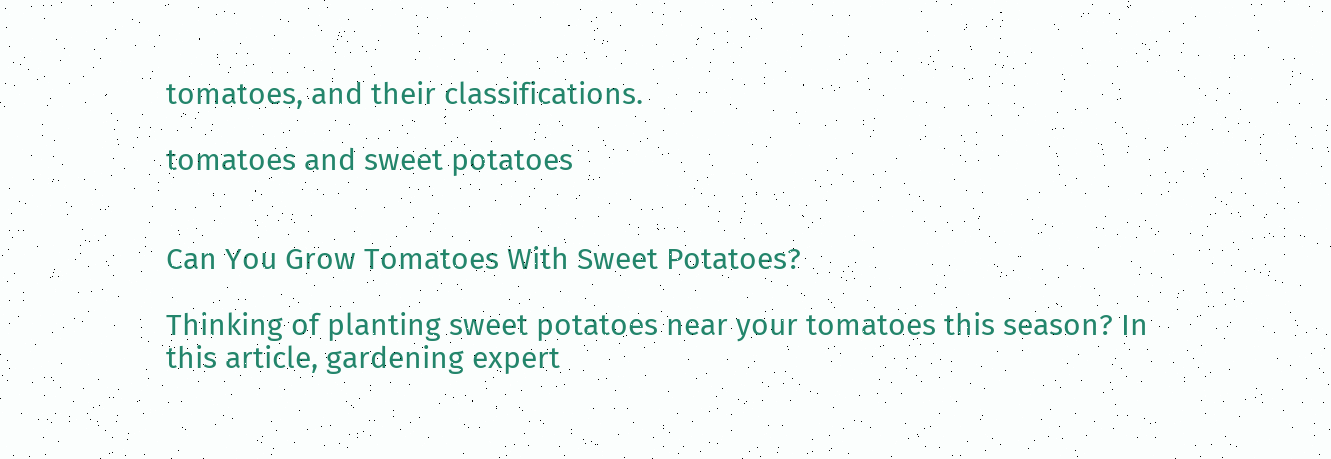tomatoes, and their classifications.

tomatoes and sweet potatoes


Can You Grow Tomatoes With Sweet Potatoes?

Thinking of planting sweet potatoes near your tomatoes this season? In this article, gardening expert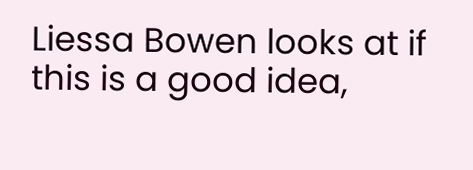Liessa Bowen looks at if this is a good idea,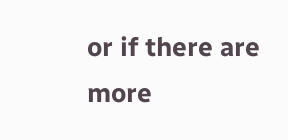or if there are more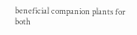beneficial companion plants for both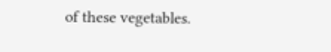of these vegetables.